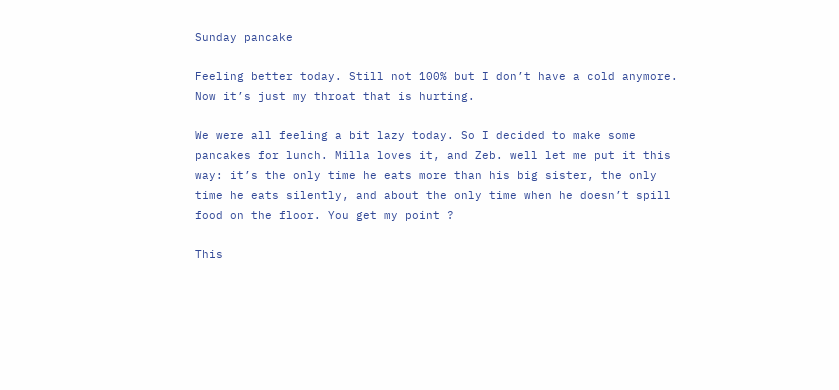Sunday pancake

Feeling better today. Still not 100% but I don’t have a cold anymore. Now it’s just my throat that is hurting.

We were all feeling a bit lazy today. So I decided to make some pancakes for lunch. Milla loves it, and Zeb. well let me put it this way: it’s the only time he eats more than his big sister, the only time he eats silently, and about the only time when he doesn’t spill food on the floor. You get my point ?

This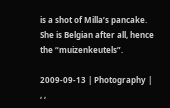is a shot of Milla’s pancake. She is Belgian after all, hence the “muizenkeutels”.

2009-09-13 | Photography | , ,